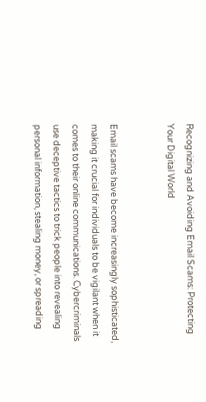Recognizing and Avoiding Email Scams: Protecting Your Digital World


Email scams have become increasingly sophisticated, making it crucial for individuals to be vigilant when it comes to their online communications. Cybercriminals use deceptive tactics to trick people into revealing personal information, stealing money, or spreading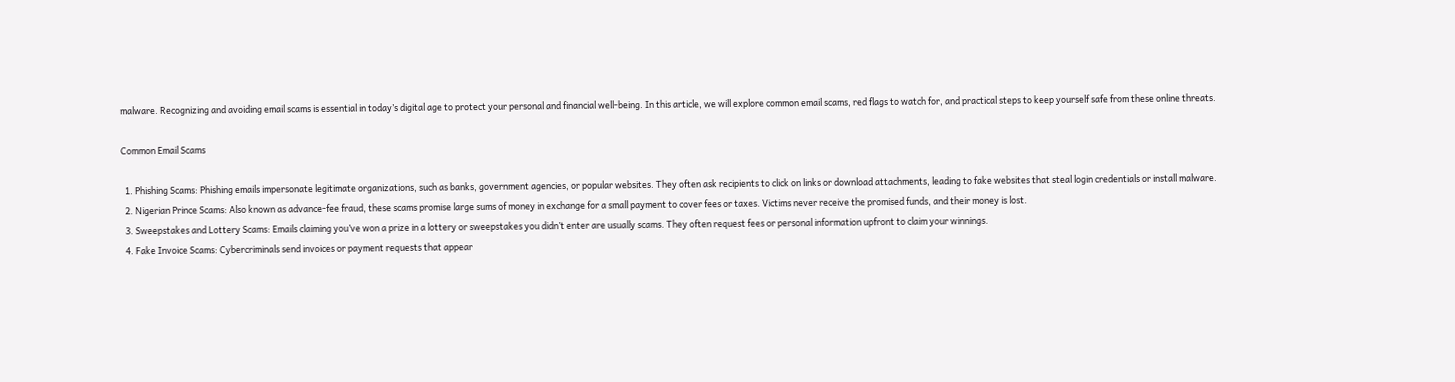malware. Recognizing and avoiding email scams is essential in today’s digital age to protect your personal and financial well-being. In this article, we will explore common email scams, red flags to watch for, and practical steps to keep yourself safe from these online threats.

Common Email Scams

  1. Phishing Scams: Phishing emails impersonate legitimate organizations, such as banks, government agencies, or popular websites. They often ask recipients to click on links or download attachments, leading to fake websites that steal login credentials or install malware.
  2. Nigerian Prince Scams: Also known as advance-fee fraud, these scams promise large sums of money in exchange for a small payment to cover fees or taxes. Victims never receive the promised funds, and their money is lost.
  3. Sweepstakes and Lottery Scams: Emails claiming you’ve won a prize in a lottery or sweepstakes you didn’t enter are usually scams. They often request fees or personal information upfront to claim your winnings.
  4. Fake Invoice Scams: Cybercriminals send invoices or payment requests that appear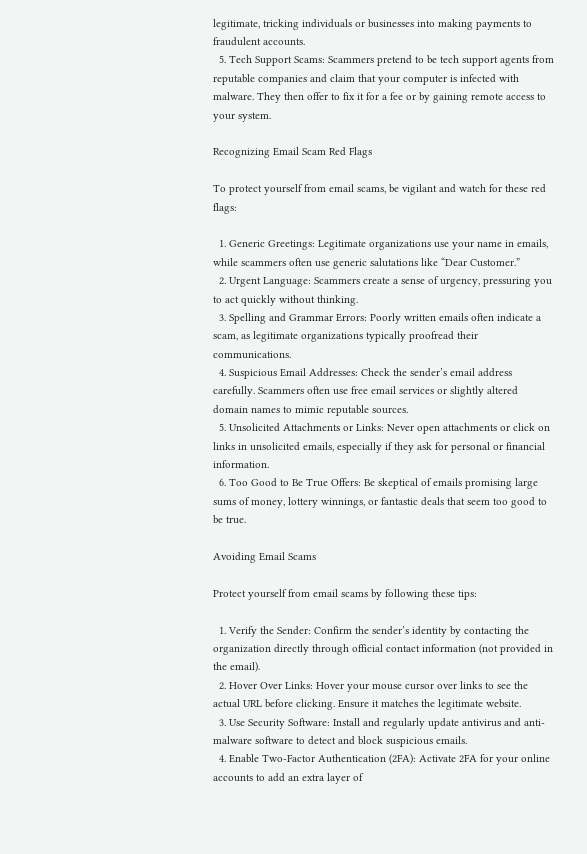legitimate, tricking individuals or businesses into making payments to fraudulent accounts.
  5. Tech Support Scams: Scammers pretend to be tech support agents from reputable companies and claim that your computer is infected with malware. They then offer to fix it for a fee or by gaining remote access to your system.

Recognizing Email Scam Red Flags

To protect yourself from email scams, be vigilant and watch for these red flags:

  1. Generic Greetings: Legitimate organizations use your name in emails, while scammers often use generic salutations like “Dear Customer.”
  2. Urgent Language: Scammers create a sense of urgency, pressuring you to act quickly without thinking.
  3. Spelling and Grammar Errors: Poorly written emails often indicate a scam, as legitimate organizations typically proofread their communications.
  4. Suspicious Email Addresses: Check the sender’s email address carefully. Scammers often use free email services or slightly altered domain names to mimic reputable sources.
  5. Unsolicited Attachments or Links: Never open attachments or click on links in unsolicited emails, especially if they ask for personal or financial information.
  6. Too Good to Be True Offers: Be skeptical of emails promising large sums of money, lottery winnings, or fantastic deals that seem too good to be true.

Avoiding Email Scams

Protect yourself from email scams by following these tips:

  1. Verify the Sender: Confirm the sender’s identity by contacting the organization directly through official contact information (not provided in the email).
  2. Hover Over Links: Hover your mouse cursor over links to see the actual URL before clicking. Ensure it matches the legitimate website.
  3. Use Security Software: Install and regularly update antivirus and anti-malware software to detect and block suspicious emails.
  4. Enable Two-Factor Authentication (2FA): Activate 2FA for your online accounts to add an extra layer of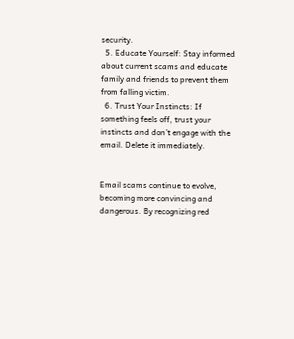security.
  5. Educate Yourself: Stay informed about current scams and educate family and friends to prevent them from falling victim.
  6. Trust Your Instincts: If something feels off, trust your instincts and don’t engage with the email. Delete it immediately.


Email scams continue to evolve, becoming more convincing and dangerous. By recognizing red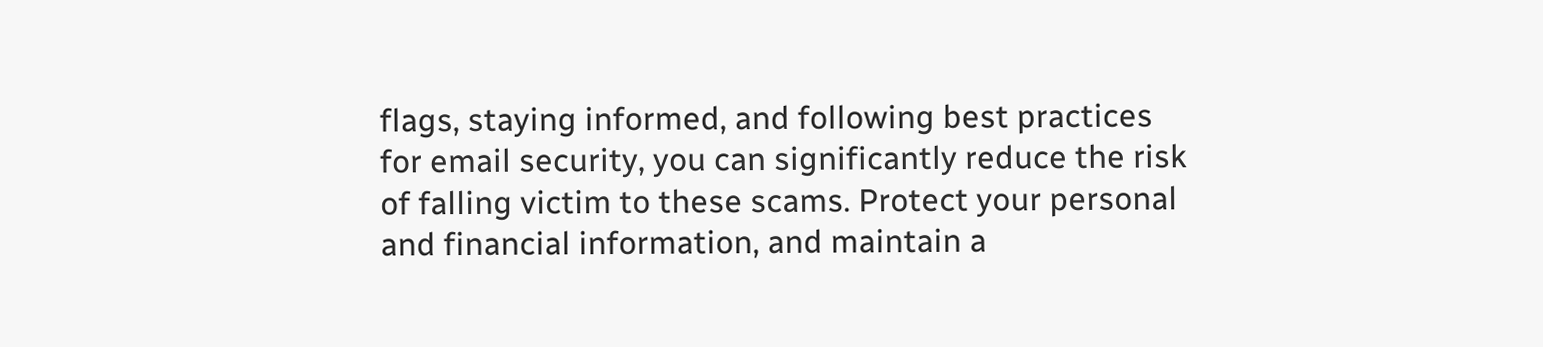flags, staying informed, and following best practices for email security, you can significantly reduce the risk of falling victim to these scams. Protect your personal and financial information, and maintain a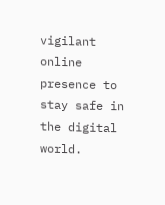vigilant online presence to stay safe in the digital world.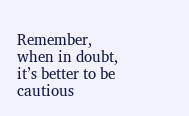Remember, when in doubt, it’s better to be cautious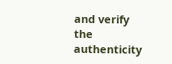and verify the authenticity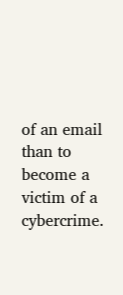of an email than to become a victim of a cybercrime.